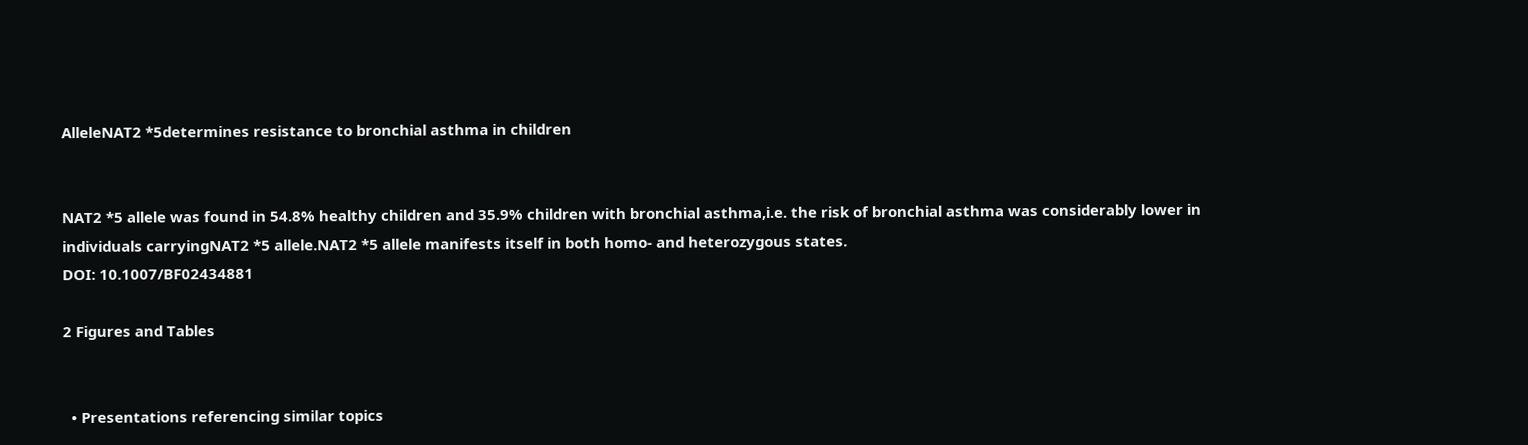AlleleNAT2 *5determines resistance to bronchial asthma in children


NAT2 *5 allele was found in 54.8% healthy children and 35.9% children with bronchial asthma,i.e. the risk of bronchial asthma was considerably lower in individuals carryingNAT2 *5 allele.NAT2 *5 allele manifests itself in both homo- and heterozygous states.
DOI: 10.1007/BF02434881

2 Figures and Tables


  • Presentations referencing similar topics